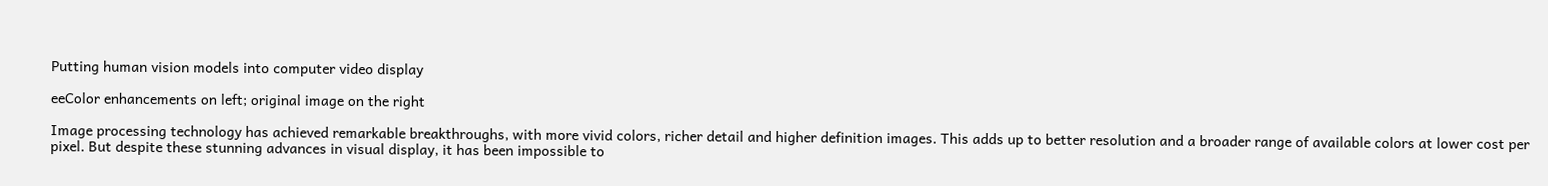Putting human vision models into computer video display

eeColor enhancements on left; original image on the right

Image processing technology has achieved remarkable breakthroughs, with more vivid colors, richer detail and higher definition images. This adds up to better resolution and a broader range of available colors at lower cost per pixel. But despite these stunning advances in visual display, it has been impossible to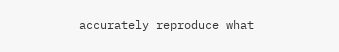accurately reproduce what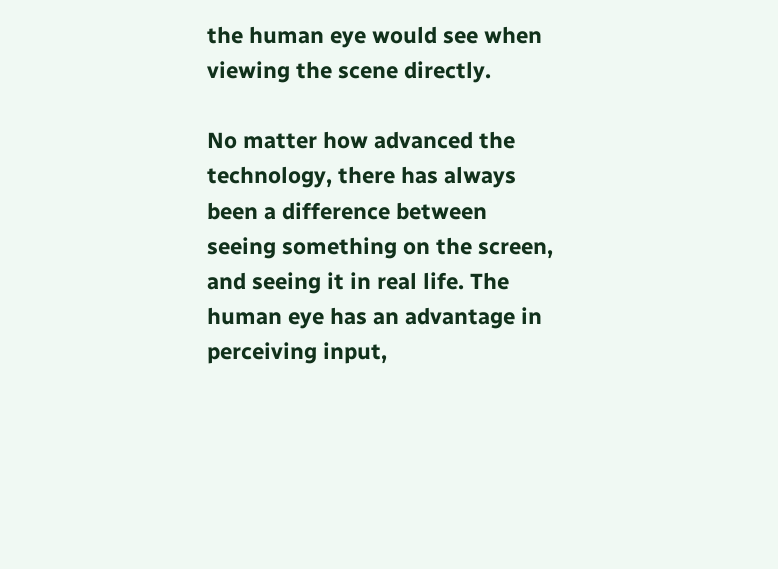the human eye would see when viewing the scene directly.

No matter how advanced the technology, there has always been a difference between seeing something on the screen, and seeing it in real life. The human eye has an advantage in perceiving input,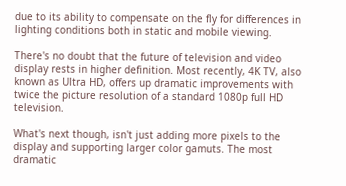due to its ability to compensate on the fly for differences in lighting conditions both in static and mobile viewing.

There's no doubt that the future of television and video display rests in higher definition. Most recently, 4K TV, also known as Ultra HD, offers up dramatic improvements with twice the picture resolution of a standard 1080p full HD television.

What's next though, isn't just adding more pixels to the display and supporting larger color gamuts. The most dramatic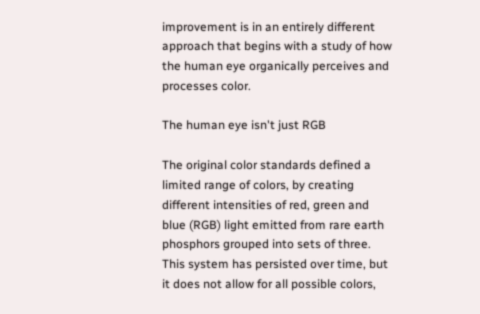improvement is in an entirely different approach that begins with a study of how the human eye organically perceives and processes color.

The human eye isn't just RGB

The original color standards defined a limited range of colors, by creating different intensities of red, green and blue (RGB) light emitted from rare earth phosphors grouped into sets of three. This system has persisted over time, but it does not allow for all possible colors,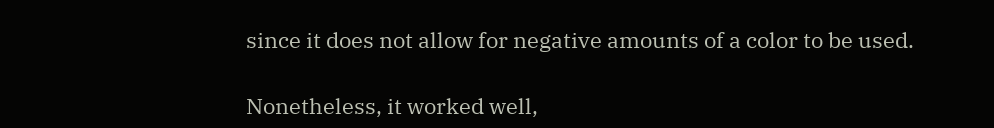since it does not allow for negative amounts of a color to be used.

Nonetheless, it worked well,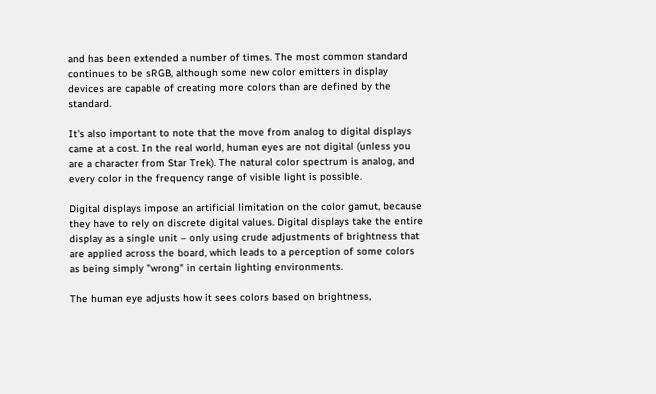and has been extended a number of times. The most common standard continues to be sRGB, although some new color emitters in display devices are capable of creating more colors than are defined by the standard.

It's also important to note that the move from analog to digital displays came at a cost. In the real world, human eyes are not digital (unless you are a character from Star Trek). The natural color spectrum is analog, and every color in the frequency range of visible light is possible.

Digital displays impose an artificial limitation on the color gamut, because they have to rely on discrete digital values. Digital displays take the entire display as a single unit – only using crude adjustments of brightness that are applied across the board, which leads to a perception of some colors as being simply "wrong" in certain lighting environments.

The human eye adjusts how it sees colors based on brightness,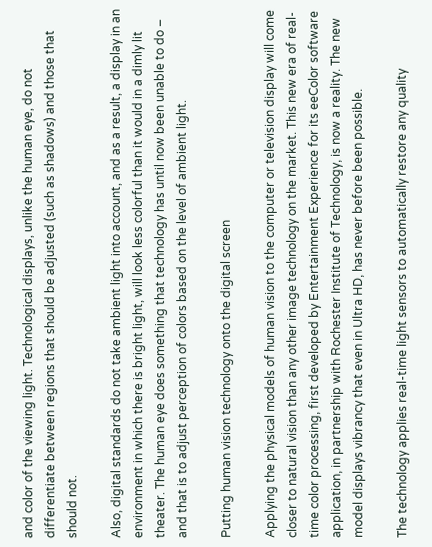and color of the viewing light. Technological displays, unlike the human eye, do not differentiate between regions that should be adjusted (such as shadows) and those that should not.

Also, digital standards do not take ambient light into account, and as a result, a display in an environment in which there is bright light, will look less colorful than it would in a dimly lit theater. The human eye does something that technology has until now been unable to do – and that is to adjust perception of colors based on the level of ambient light.

Putting human vision technology onto the digital screen

Applying the physical models of human vision to the computer or television display will come closer to natural vision than any other image technology on the market. This new era of real-time color processing, first developed by Entertainment Experience for its eeColor software application, in partnership with Rochester Institute of Technology, is now a reality. The new model displays vibrancy that even in Ultra HD, has never before been possible.

The technology applies real-time light sensors to automatically restore any quality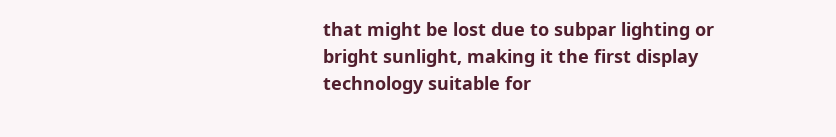that might be lost due to subpar lighting or bright sunlight, making it the first display technology suitable for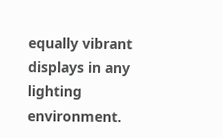equally vibrant displays in any lighting environment.